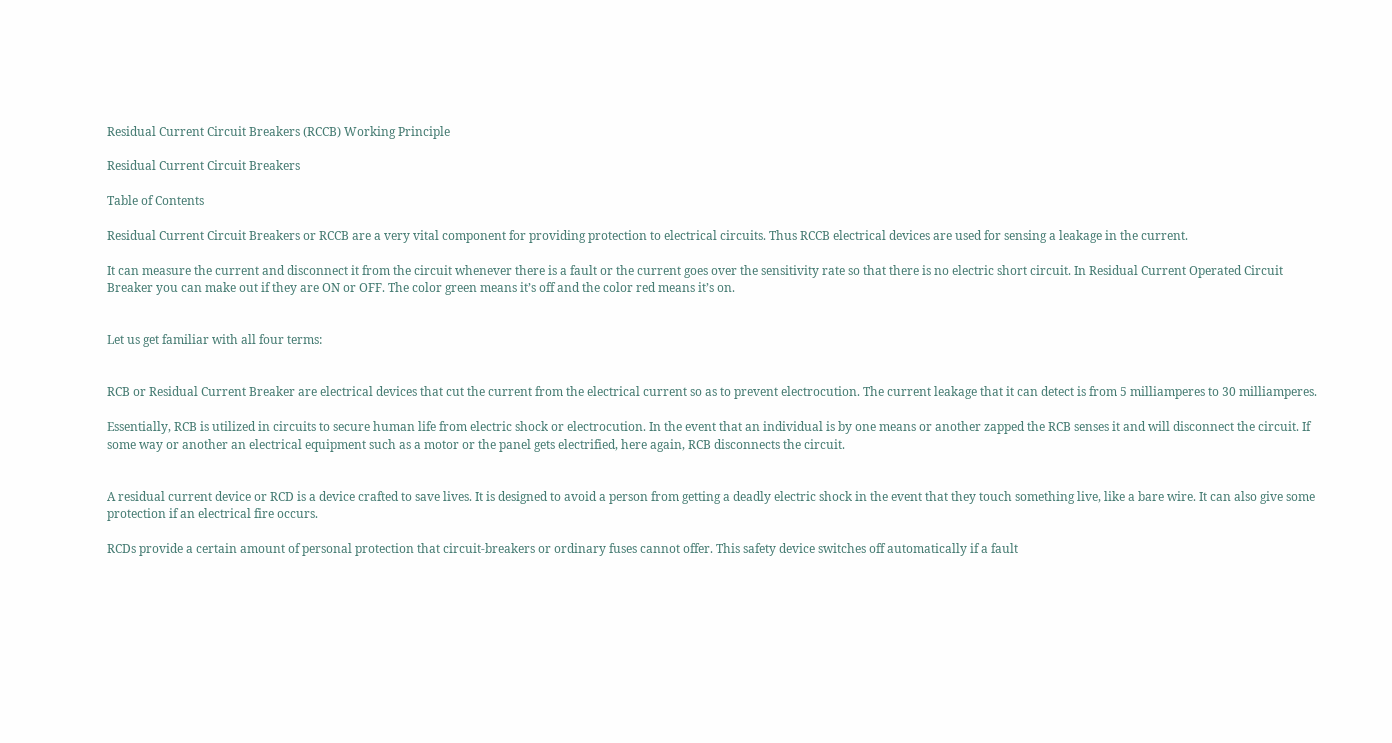Residual Current Circuit Breakers (RCCB) Working Principle

Residual Current Circuit Breakers

Table of Contents

Residual Current Circuit Breakers or RCCB are a very vital component for providing protection to electrical circuits. Thus RCCB electrical devices are used for sensing a leakage in the current.

It can measure the current and disconnect it from the circuit whenever there is a fault or the current goes over the sensitivity rate so that there is no electric short circuit. In Residual Current Operated Circuit Breaker you can make out if they are ON or OFF. The color green means it’s off and the color red means it’s on.


Let us get familiar with all four terms:


RCB or Residual Current Breaker are electrical devices that cut the current from the electrical current so as to prevent electrocution. The current leakage that it can detect is from 5 milliamperes to 30 milliamperes.

Essentially, RCB is utilized in circuits to secure human life from electric shock or electrocution. In the event that an individual is by one means or another zapped the RCB senses it and will disconnect the circuit. If some way or another an electrical equipment such as a motor or the panel gets electrified, here again, RCB disconnects the circuit.


A residual current device or RCD is a device crafted to save lives. It is designed to avoid a person from getting a deadly electric shock in the event that they touch something live, like a bare wire. It can also give some protection if an electrical fire occurs.

RCDs provide a certain amount of personal protection that circuit-breakers or ordinary fuses cannot offer. This safety device switches off automatically if a fault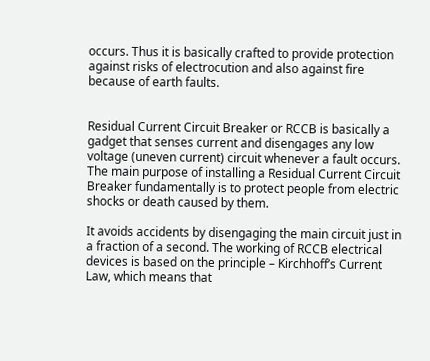occurs. Thus it is basically crafted to provide protection against risks of electrocution and also against fire because of earth faults.


Residual Current Circuit Breaker or RCCB is basically a gadget that senses current and disengages any low voltage (uneven current) circuit whenever a fault occurs. The main purpose of installing a Residual Current Circuit Breaker fundamentally is to protect people from electric shocks or death caused by them.

It avoids accidents by disengaging the main circuit just in a fraction of a second. The working of RCCB electrical devices is based on the principle – Kirchhoff’s Current Law, which means that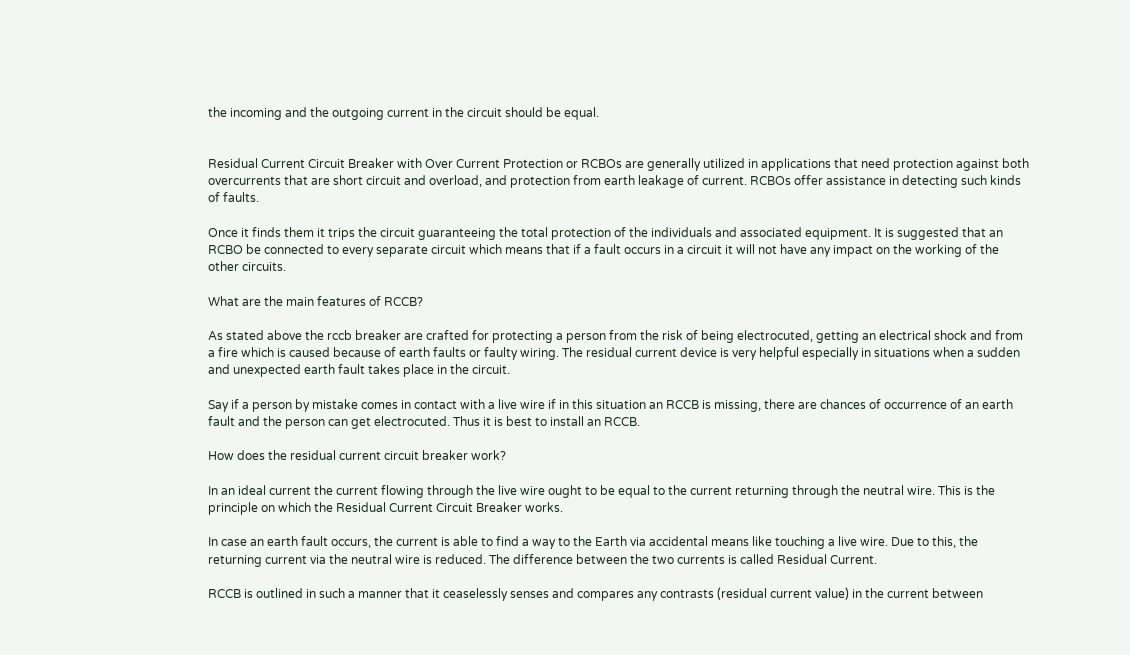the incoming and the outgoing current in the circuit should be equal.


Residual Current Circuit Breaker with Over Current Protection or RCBOs are generally utilized in applications that need protection against both overcurrents that are short circuit and overload, and protection from earth leakage of current. RCBOs offer assistance in detecting such kinds of faults.

Once it finds them it trips the circuit guaranteeing the total protection of the individuals and associated equipment. It is suggested that an RCBO be connected to every separate circuit which means that if a fault occurs in a circuit it will not have any impact on the working of the other circuits.

What are the main features of RCCB?

As stated above the rccb breaker are crafted for protecting a person from the risk of being electrocuted, getting an electrical shock and from a fire which is caused because of earth faults or faulty wiring. The residual current device is very helpful especially in situations when a sudden and unexpected earth fault takes place in the circuit.

Say if a person by mistake comes in contact with a live wire if in this situation an RCCB is missing, there are chances of occurrence of an earth fault and the person can get electrocuted. Thus it is best to install an RCCB.

How does the residual current circuit breaker work?

In an ideal current the current flowing through the live wire ought to be equal to the current returning through the neutral wire. This is the principle on which the Residual Current Circuit Breaker works.

In case an earth fault occurs, the current is able to find a way to the Earth via accidental means like touching a live wire. Due to this, the returning current via the neutral wire is reduced. The difference between the two currents is called Residual Current.

RCCB is outlined in such a manner that it ceaselessly senses and compares any contrasts (residual current value) in the current between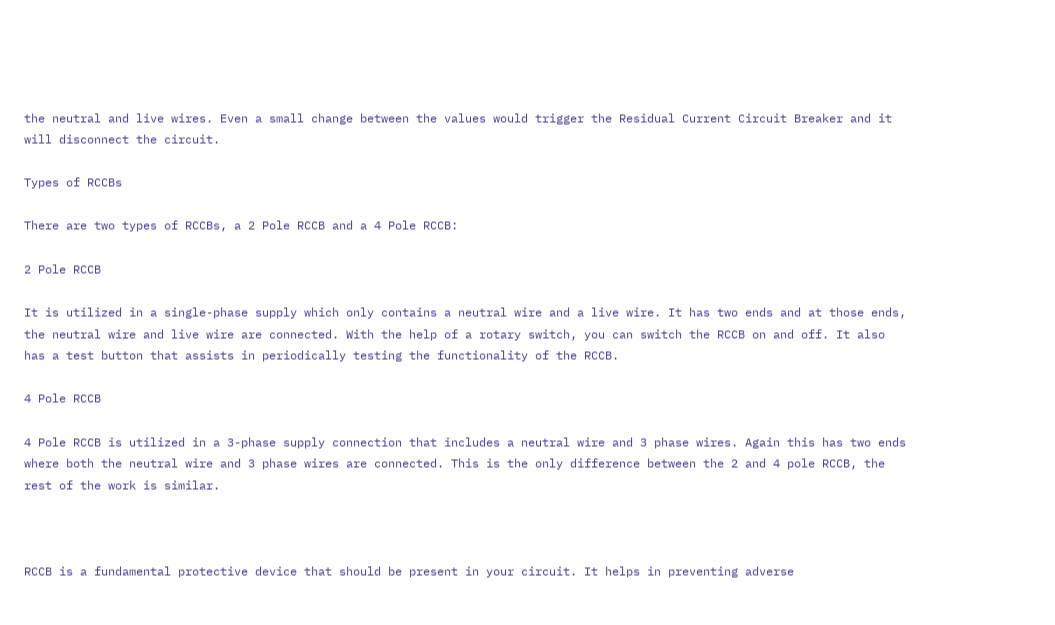the neutral and live wires. Even a small change between the values would trigger the Residual Current Circuit Breaker and it will disconnect the circuit.

Types of RCCBs

There are two types of RCCBs, a 2 Pole RCCB and a 4 Pole RCCB:

2 Pole RCCB

It is utilized in a single-phase supply which only contains a neutral wire and a live wire. It has two ends and at those ends, the neutral wire and live wire are connected. With the help of a rotary switch, you can switch the RCCB on and off. It also has a test button that assists in periodically testing the functionality of the RCCB.

4 Pole RCCB

4 Pole RCCB is utilized in a 3-phase supply connection that includes a neutral wire and 3 phase wires. Again this has two ends where both the neutral wire and 3 phase wires are connected. This is the only difference between the 2 and 4 pole RCCB, the rest of the work is similar.



RCCB is a fundamental protective device that should be present in your circuit. It helps in preventing adverse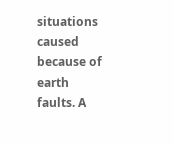situations caused because of earth faults. A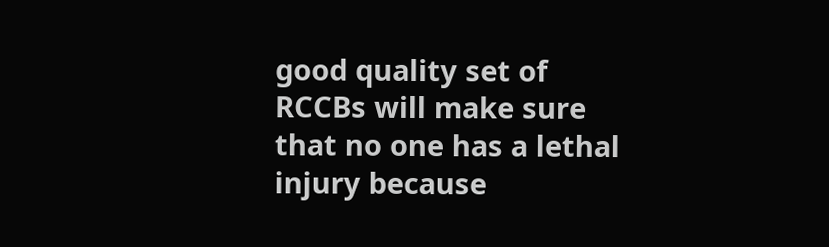good quality set of RCCBs will make sure that no one has a lethal injury because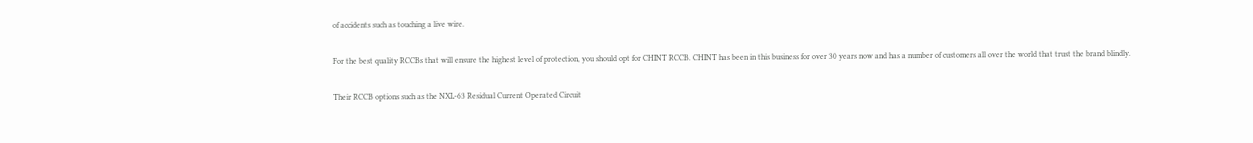of accidents such as touching a live wire.

For the best quality RCCBs that will ensure the highest level of protection, you should opt for CHINT RCCB. CHINT has been in this business for over 30 years now and has a number of customers all over the world that trust the brand blindly.

Their RCCB options such as the NXL-63 Residual Current Operated Circuit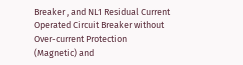Breaker , and NL1 Residual Current Operated Circuit Breaker without Over-current Protection (Magnetic) and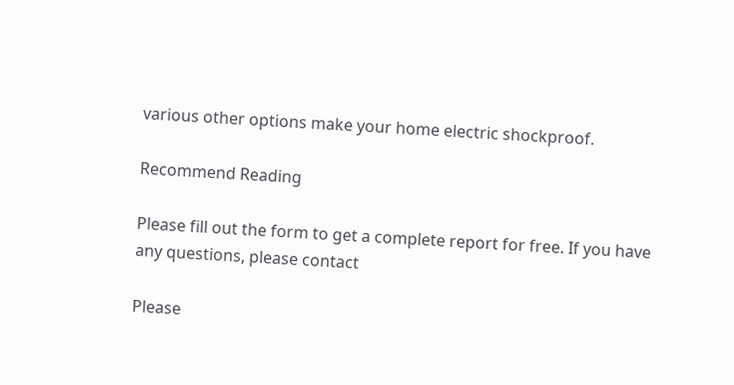various other options make your home electric shockproof.

Recommend Reading

Please fill out the form to get a complete report for free. If you have any questions, please contact

Please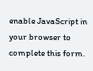enable JavaScript in your browser to complete this form.